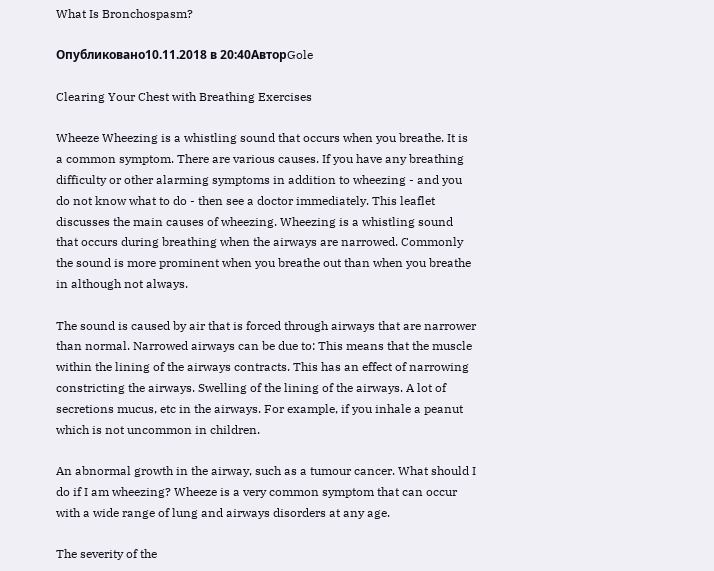What Is Bronchospasm?

Опубликовано10.11.2018 в 20:40АвторGole

Clearing Your Chest with Breathing Exercises

Wheeze Wheezing is a whistling sound that occurs when you breathe. It is a common symptom. There are various causes. If you have any breathing difficulty or other alarming symptoms in addition to wheezing - and you do not know what to do - then see a doctor immediately. This leaflet discusses the main causes of wheezing. Wheezing is a whistling sound that occurs during breathing when the airways are narrowed. Commonly the sound is more prominent when you breathe out than when you breathe in although not always.

The sound is caused by air that is forced through airways that are narrower than normal. Narrowed airways can be due to: This means that the muscle within the lining of the airways contracts. This has an effect of narrowing constricting the airways. Swelling of the lining of the airways. A lot of secretions mucus, etc in the airways. For example, if you inhale a peanut which is not uncommon in children.

An abnormal growth in the airway, such as a tumour cancer. What should I do if I am wheezing? Wheeze is a very common symptom that can occur with a wide range of lung and airways disorders at any age.

The severity of the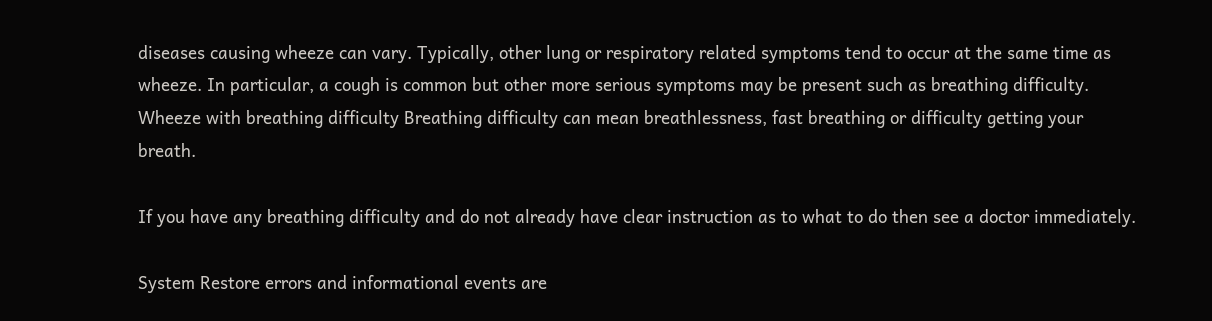diseases causing wheeze can vary. Typically, other lung or respiratory related symptoms tend to occur at the same time as wheeze. In particular, a cough is common but other more serious symptoms may be present such as breathing difficulty. Wheeze with breathing difficulty Breathing difficulty can mean breathlessness, fast breathing or difficulty getting your breath.

If you have any breathing difficulty and do not already have clear instruction as to what to do then see a doctor immediately.

System Restore errors and informational events are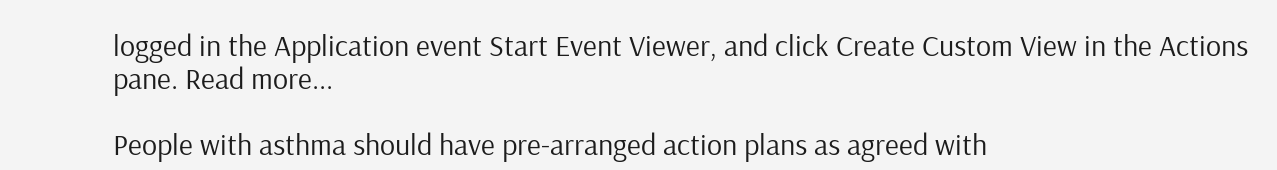logged in the Application event Start Event Viewer, and click Create Custom View in the Actions pane. Read more...

People with asthma should have pre-arranged action plans as agreed with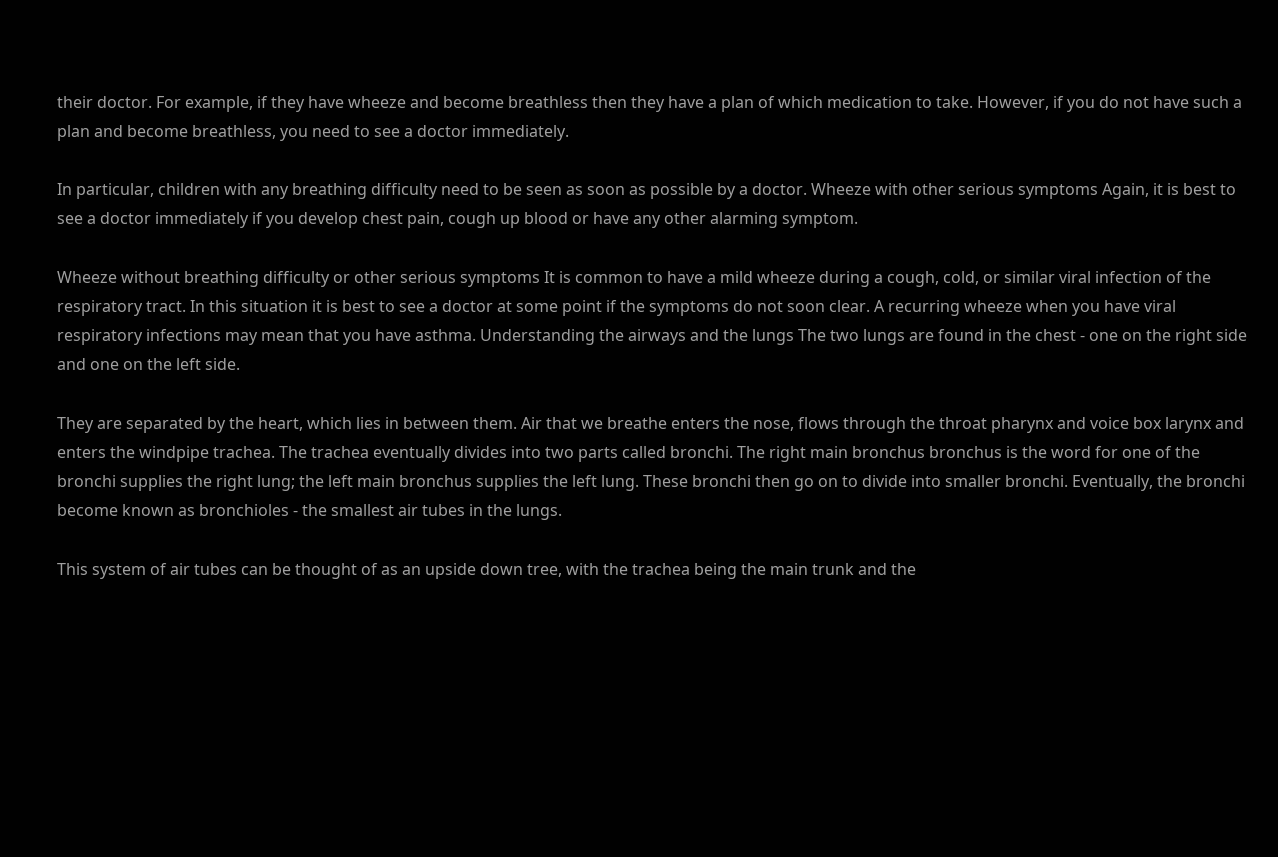their doctor. For example, if they have wheeze and become breathless then they have a plan of which medication to take. However, if you do not have such a plan and become breathless, you need to see a doctor immediately.

In particular, children with any breathing difficulty need to be seen as soon as possible by a doctor. Wheeze with other serious symptoms Again, it is best to see a doctor immediately if you develop chest pain, cough up blood or have any other alarming symptom.

Wheeze without breathing difficulty or other serious symptoms It is common to have a mild wheeze during a cough, cold, or similar viral infection of the respiratory tract. In this situation it is best to see a doctor at some point if the symptoms do not soon clear. A recurring wheeze when you have viral respiratory infections may mean that you have asthma. Understanding the airways and the lungs The two lungs are found in the chest - one on the right side and one on the left side.

They are separated by the heart, which lies in between them. Air that we breathe enters the nose, flows through the throat pharynx and voice box larynx and enters the windpipe trachea. The trachea eventually divides into two parts called bronchi. The right main bronchus bronchus is the word for one of the bronchi supplies the right lung; the left main bronchus supplies the left lung. These bronchi then go on to divide into smaller bronchi. Eventually, the bronchi become known as bronchioles - the smallest air tubes in the lungs.

This system of air tubes can be thought of as an upside down tree, with the trachea being the main trunk and the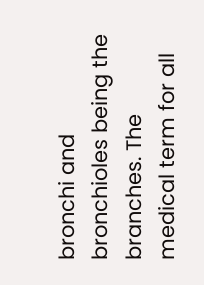bronchi and bronchioles being the branches. The medical term for all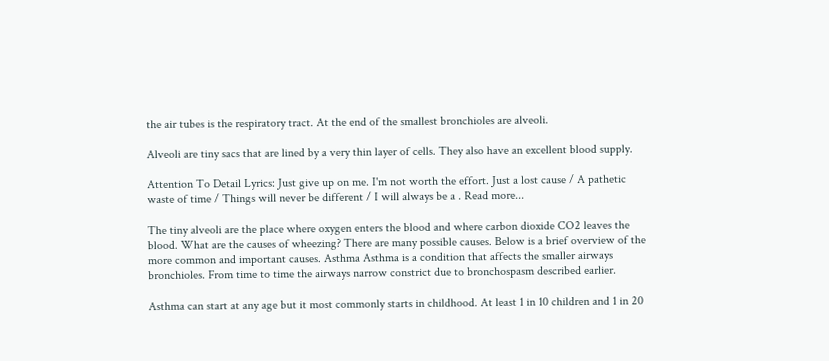the air tubes is the respiratory tract. At the end of the smallest bronchioles are alveoli.

Alveoli are tiny sacs that are lined by a very thin layer of cells. They also have an excellent blood supply.

Attention To Detail Lyrics: Just give up on me. I'm not worth the effort. Just a lost cause / A pathetic waste of time / Things will never be different / I will always be a . Read more...

The tiny alveoli are the place where oxygen enters the blood and where carbon dioxide CO2 leaves the blood. What are the causes of wheezing? There are many possible causes. Below is a brief overview of the more common and important causes. Asthma Asthma is a condition that affects the smaller airways bronchioles. From time to time the airways narrow constrict due to bronchospasm described earlier.

Asthma can start at any age but it most commonly starts in childhood. At least 1 in 10 children and 1 in 20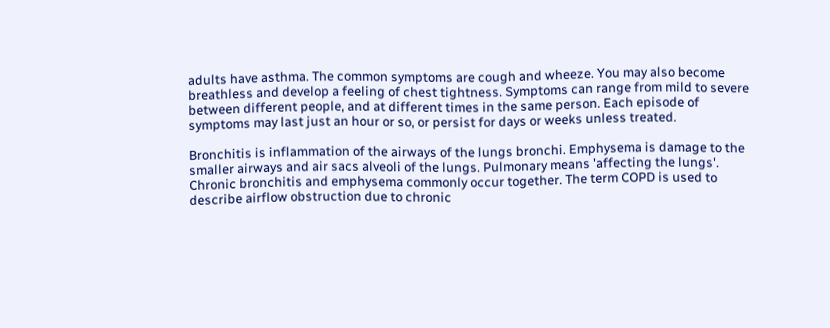adults have asthma. The common symptoms are cough and wheeze. You may also become breathless and develop a feeling of chest tightness. Symptoms can range from mild to severe between different people, and at different times in the same person. Each episode of symptoms may last just an hour or so, or persist for days or weeks unless treated.

Bronchitis is inflammation of the airways of the lungs bronchi. Emphysema is damage to the smaller airways and air sacs alveoli of the lungs. Pulmonary means 'affecting the lungs'. Chronic bronchitis and emphysema commonly occur together. The term COPD is used to describe airflow obstruction due to chronic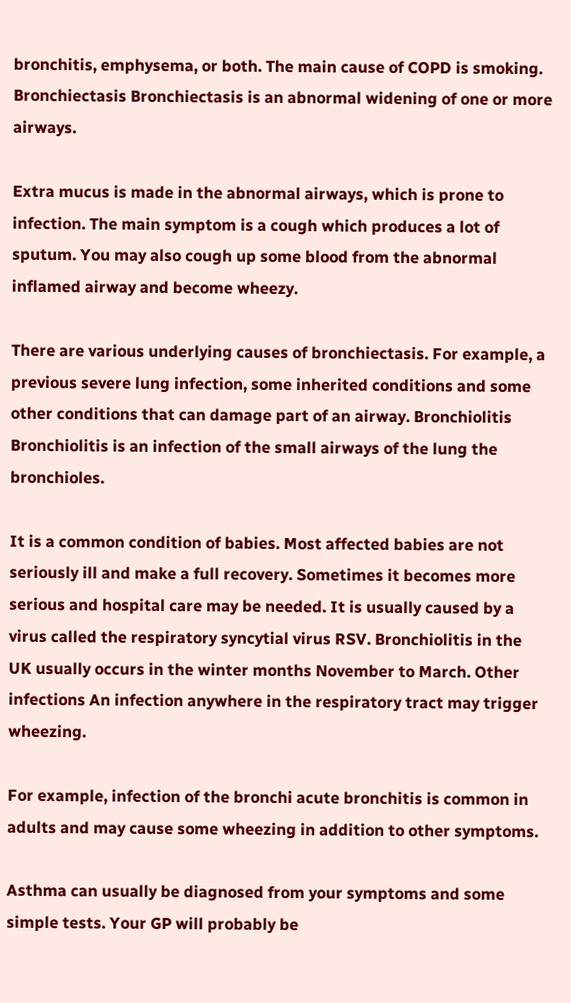bronchitis, emphysema, or both. The main cause of COPD is smoking. Bronchiectasis Bronchiectasis is an abnormal widening of one or more airways.

Extra mucus is made in the abnormal airways, which is prone to infection. The main symptom is a cough which produces a lot of sputum. You may also cough up some blood from the abnormal inflamed airway and become wheezy.

There are various underlying causes of bronchiectasis. For example, a previous severe lung infection, some inherited conditions and some other conditions that can damage part of an airway. Bronchiolitis Bronchiolitis is an infection of the small airways of the lung the bronchioles.

It is a common condition of babies. Most affected babies are not seriously ill and make a full recovery. Sometimes it becomes more serious and hospital care may be needed. It is usually caused by a virus called the respiratory syncytial virus RSV. Bronchiolitis in the UK usually occurs in the winter months November to March. Other infections An infection anywhere in the respiratory tract may trigger wheezing.

For example, infection of the bronchi acute bronchitis is common in adults and may cause some wheezing in addition to other symptoms.

Asthma can usually be diagnosed from your symptoms and some simple tests. Your GP will probably be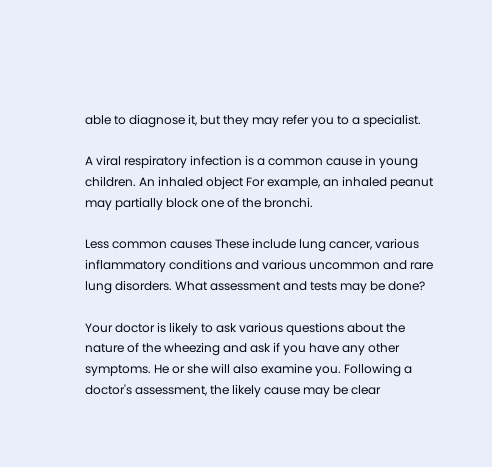able to diagnose it, but they may refer you to a specialist.

A viral respiratory infection is a common cause in young children. An inhaled object For example, an inhaled peanut may partially block one of the bronchi.

Less common causes These include lung cancer, various inflammatory conditions and various uncommon and rare lung disorders. What assessment and tests may be done?

Your doctor is likely to ask various questions about the nature of the wheezing and ask if you have any other symptoms. He or she will also examine you. Following a doctor's assessment, the likely cause may be clear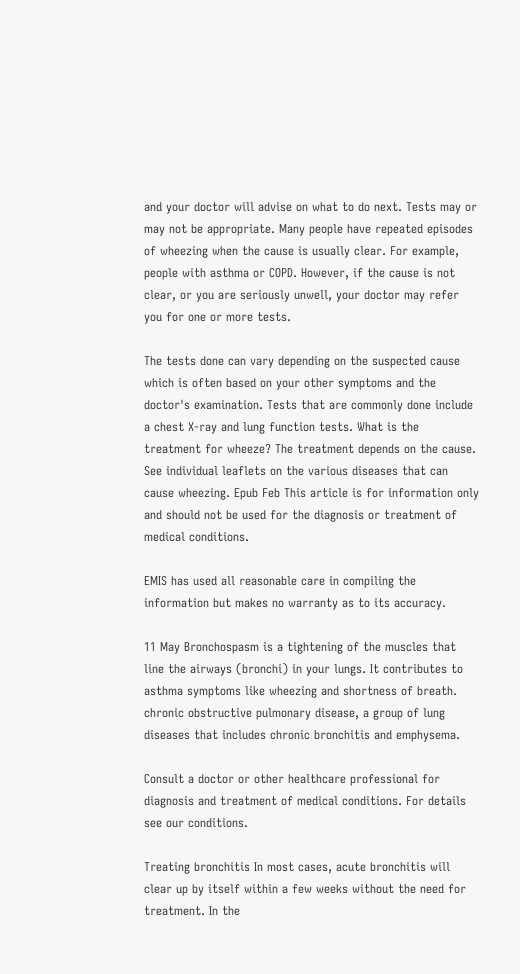and your doctor will advise on what to do next. Tests may or may not be appropriate. Many people have repeated episodes of wheezing when the cause is usually clear. For example, people with asthma or COPD. However, if the cause is not clear, or you are seriously unwell, your doctor may refer you for one or more tests.

The tests done can vary depending on the suspected cause which is often based on your other symptoms and the doctor's examination. Tests that are commonly done include a chest X-ray and lung function tests. What is the treatment for wheeze? The treatment depends on the cause. See individual leaflets on the various diseases that can cause wheezing. Epub Feb This article is for information only and should not be used for the diagnosis or treatment of medical conditions.

EMIS has used all reasonable care in compiling the information but makes no warranty as to its accuracy.

11 May Bronchospasm is a tightening of the muscles that line the airways (bronchi) in your lungs. It contributes to asthma symptoms like wheezing and shortness of breath. chronic obstructive pulmonary disease, a group of lung diseases that includes chronic bronchitis and emphysema.

Consult a doctor or other healthcare professional for diagnosis and treatment of medical conditions. For details see our conditions.

Treating bronchitis In most cases, acute bronchitis will clear up by itself within a few weeks without the need for treatment. In the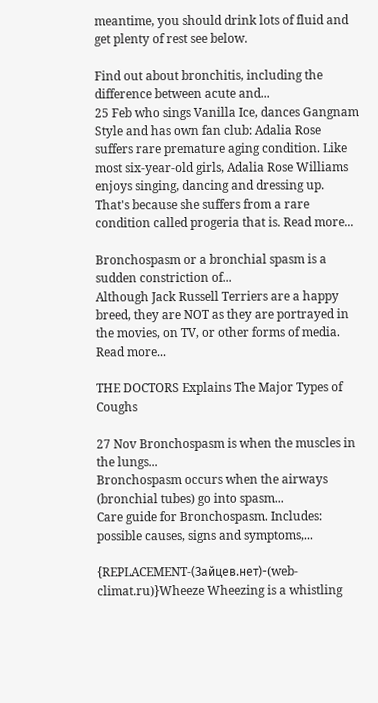meantime, you should drink lots of fluid and get plenty of rest see below.

Find out about bronchitis, including the difference between acute and...
25 Feb who sings Vanilla Ice, dances Gangnam Style and has own fan club: Adalia Rose suffers rare premature aging condition. Like most six-year-old girls, Adalia Rose Williams enjoys singing, dancing and dressing up. That's because she suffers from a rare condition called progeria that is. Read more...

Bronchospasm or a bronchial spasm is a sudden constriction of...
Although Jack Russell Terriers are a happy breed, they are NOT as they are portrayed in the movies, on TV, or other forms of media. Read more...

THE DOCTORS Explains The Major Types of Coughs

27 Nov Bronchospasm is when the muscles in the lungs...
Bronchospasm occurs when the airways (bronchial tubes) go into spasm...
Care guide for Bronchospasm. Includes: possible causes, signs and symptoms,...

{REPLACEMENT-(Зайцев.нет)-(web-climat.ru)}Wheeze Wheezing is a whistling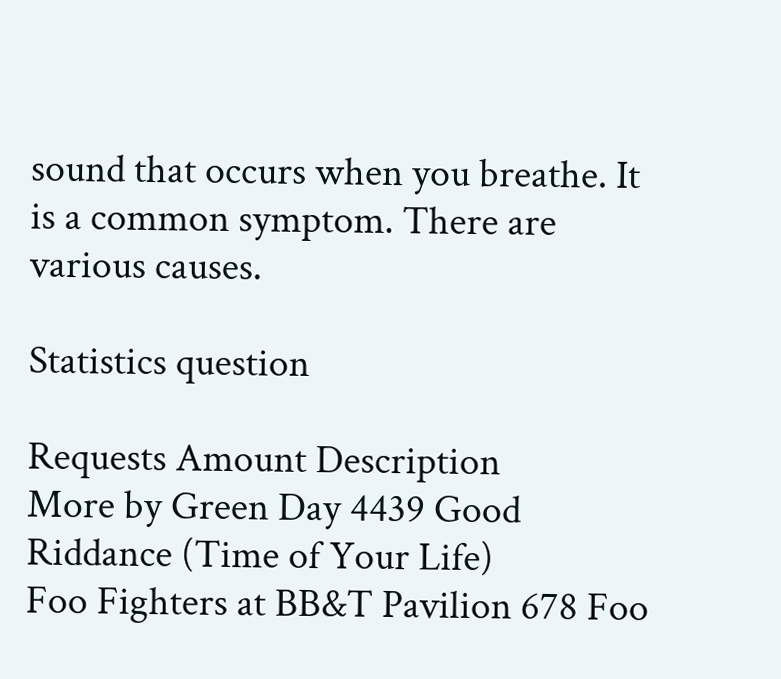sound that occurs when you breathe. It is a common symptom. There are various causes.

Statistics question

Requests Amount Description
More by Green Day 4439 Good Riddance (Time of Your Life)
Foo Fighters at BB&T Pavilion 678 Foo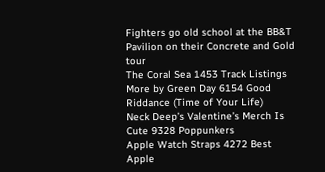Fighters go old school at the BB&T Pavilion on their Concrete and Gold tour
The Coral Sea 1453 Track Listings
More by Green Day 6154 Good Riddance (Time of Your Life)
Neck Deep’s Valentine’s Merch Is Cute 9328 Poppunkers
Apple Watch Straps 4272 Best Apple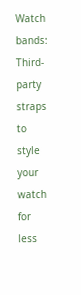Watch bands: Third-party straps to style your watch for less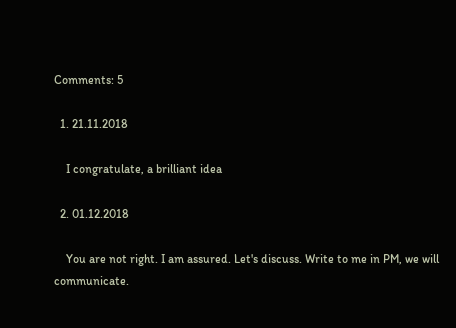Comments: 5

  1. 21.11.2018

    I congratulate, a brilliant idea

  2. 01.12.2018

    You are not right. I am assured. Let's discuss. Write to me in PM, we will communicate.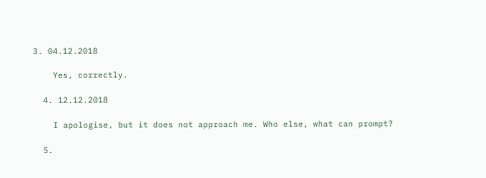3. 04.12.2018

    Yes, correctly.

  4. 12.12.2018

    I apologise, but it does not approach me. Who else, what can prompt?

  5.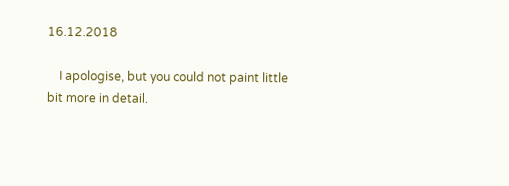16.12.2018

    I apologise, but you could not paint little bit more in detail.